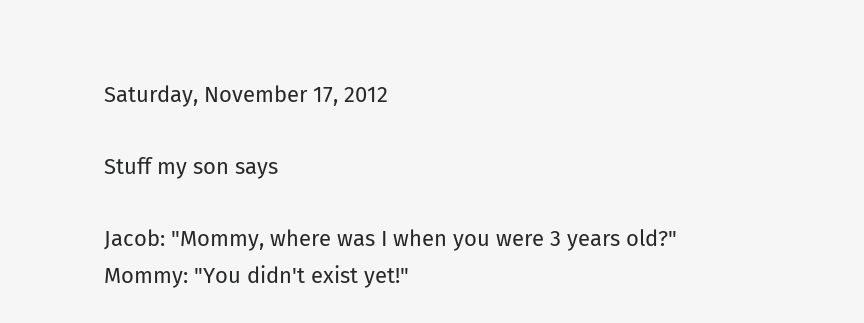Saturday, November 17, 2012

Stuff my son says

Jacob: "Mommy, where was I when you were 3 years old?"
Mommy: "You didn't exist yet!"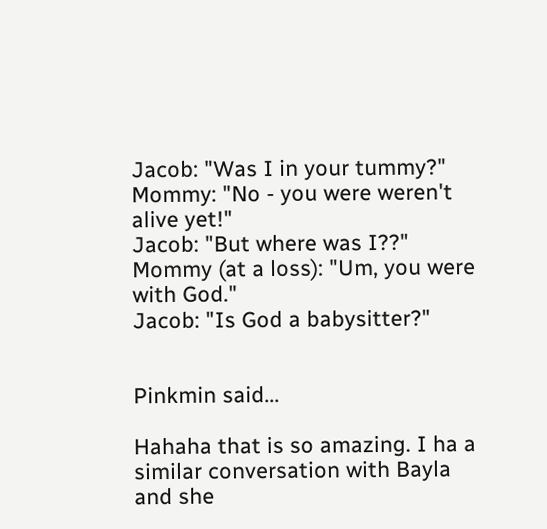Jacob: "Was I in your tummy?"
Mommy: "No - you were weren't alive yet!"
Jacob: "But where was I??"
Mommy (at a loss): "Um, you were with God."
Jacob: "Is God a babysitter?"


Pinkmin said...

Hahaha that is so amazing. I ha a similar conversation with Bayla and she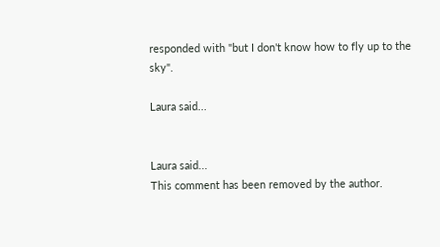responded with "but I don't know how to fly up to the sky".

Laura said...


Laura said...
This comment has been removed by the author.